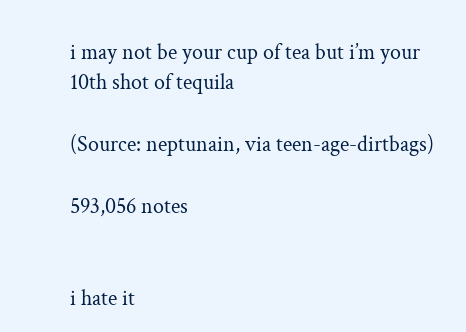i may not be your cup of tea but i’m your 10th shot of tequila

(Source: neptunain, via teen-age-dirtbags)

593,056 notes


i hate it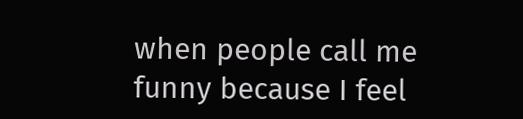when people call me funny because I feel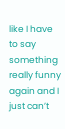like I have to say something really funny again and I just can’t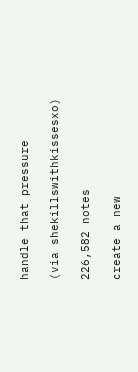handle that pressure

(via shekillswithkissesxo)

226,582 notes

create a new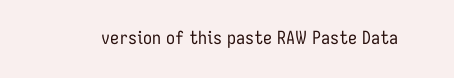version of this paste RAW Paste Data